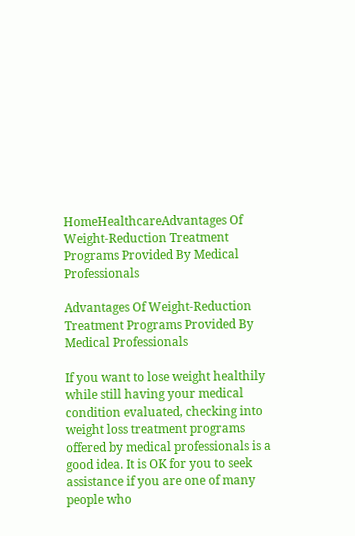HomeHealthcareAdvantages Of Weight-Reduction Treatment Programs Provided By Medical Professionals

Advantages Of Weight-Reduction Treatment Programs Provided By Medical Professionals

If you want to lose weight healthily while still having your medical condition evaluated, checking into weight loss treatment programs offered by medical professionals is a good idea. It is OK for you to seek assistance if you are one of many people who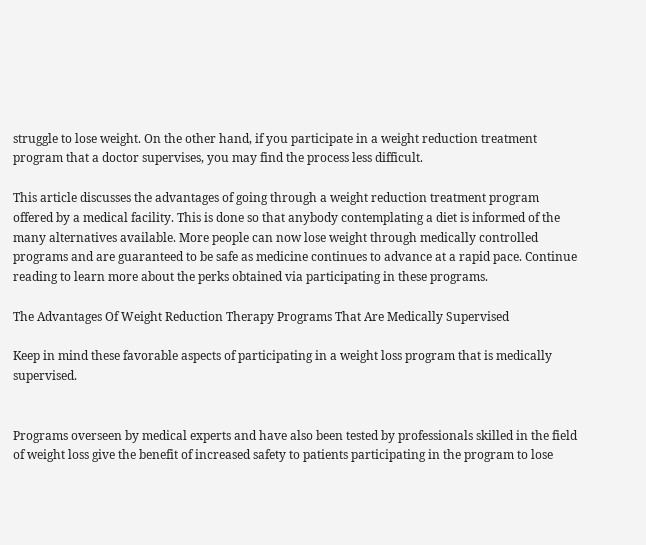struggle to lose weight. On the other hand, if you participate in a weight reduction treatment program that a doctor supervises, you may find the process less difficult.

This article discusses the advantages of going through a weight reduction treatment program offered by a medical facility. This is done so that anybody contemplating a diet is informed of the many alternatives available. More people can now lose weight through medically controlled programs and are guaranteed to be safe as medicine continues to advance at a rapid pace. Continue reading to learn more about the perks obtained via participating in these programs.

The Advantages Of Weight Reduction Therapy Programs That Are Medically Supervised

Keep in mind these favorable aspects of participating in a weight loss program that is medically supervised.


Programs overseen by medical experts and have also been tested by professionals skilled in the field of weight loss give the benefit of increased safety to patients participating in the program to lose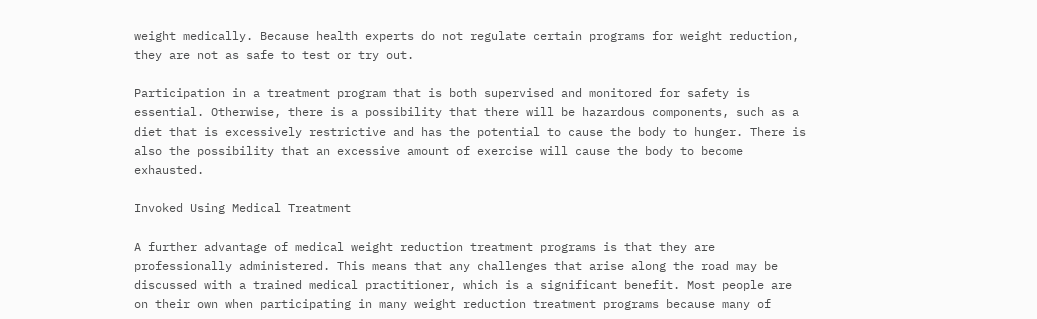weight medically. Because health experts do not regulate certain programs for weight reduction, they are not as safe to test or try out.

Participation in a treatment program that is both supervised and monitored for safety is essential. Otherwise, there is a possibility that there will be hazardous components, such as a diet that is excessively restrictive and has the potential to cause the body to hunger. There is also the possibility that an excessive amount of exercise will cause the body to become exhausted.

Invoked Using Medical Treatment

A further advantage of medical weight reduction treatment programs is that they are professionally administered. This means that any challenges that arise along the road may be discussed with a trained medical practitioner, which is a significant benefit. Most people are on their own when participating in many weight reduction treatment programs because many of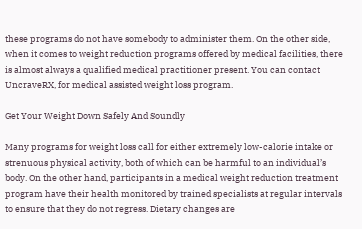these programs do not have somebody to administer them. On the other side, when it comes to weight reduction programs offered by medical facilities, there is almost always a qualified medical practitioner present. You can contact UncraveRX, for medical assisted weight loss program.

Get Your Weight Down Safely And Soundly

Many programs for weight loss call for either extremely low-calorie intake or strenuous physical activity, both of which can be harmful to an individual’s body. On the other hand, participants in a medical weight reduction treatment program have their health monitored by trained specialists at regular intervals to ensure that they do not regress. Dietary changes are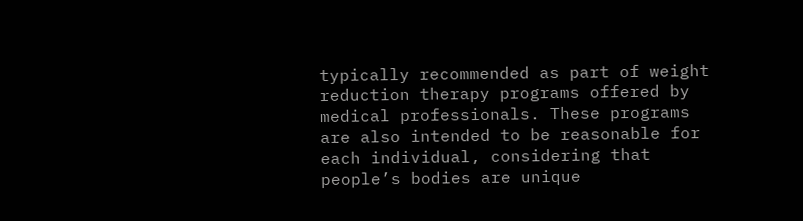typically recommended as part of weight reduction therapy programs offered by medical professionals. These programs are also intended to be reasonable for each individual, considering that people’s bodies are unique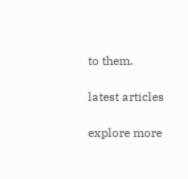to them.

latest articles

explore more